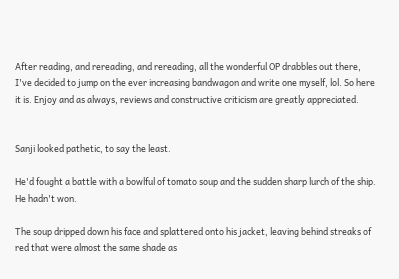After reading, and rereading, and rereading, all the wonderful OP drabbles out there, I've decided to jump on the ever increasing bandwagon and write one myself, lol. So here it is. Enjoy and as always, reviews and constructive criticism are greatly appreciated.


Sanji looked pathetic, to say the least.

He'd fought a battle with a bowlful of tomato soup and the sudden sharp lurch of the ship. He hadn't won.

The soup dripped down his face and splattered onto his jacket, leaving behind streaks of red that were almost the same shade as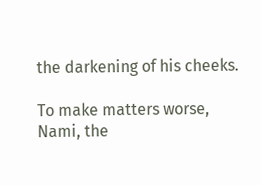the darkening of his cheeks.

To make matters worse, Nami, the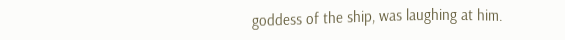goddess of the ship, was laughing at him.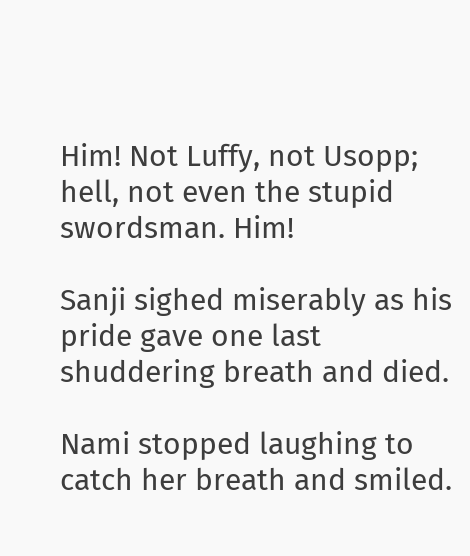Him! Not Luffy, not Usopp; hell, not even the stupid swordsman. Him!

Sanji sighed miserably as his pride gave one last shuddering breath and died.

Nami stopped laughing to catch her breath and smiled.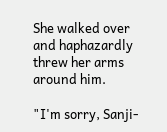She walked over and haphazardly threw her arms around him.

"I'm sorry, Sanji-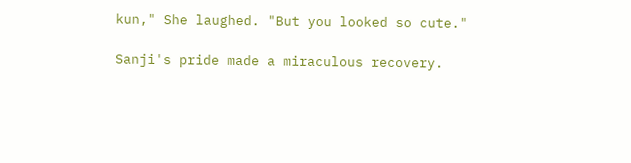kun," She laughed. "But you looked so cute."

Sanji's pride made a miraculous recovery.